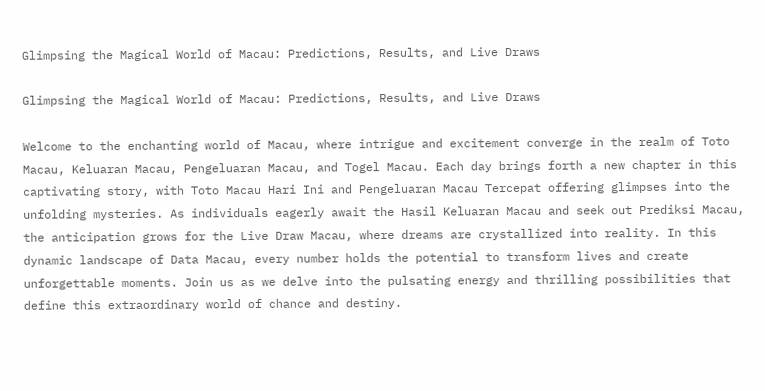Glimpsing the Magical World of Macau: Predictions, Results, and Live Draws

Glimpsing the Magical World of Macau: Predictions, Results, and Live Draws

Welcome to the enchanting world of Macau, where intrigue and excitement converge in the realm of Toto Macau, Keluaran Macau, Pengeluaran Macau, and Togel Macau. Each day brings forth a new chapter in this captivating story, with Toto Macau Hari Ini and Pengeluaran Macau Tercepat offering glimpses into the unfolding mysteries. As individuals eagerly await the Hasil Keluaran Macau and seek out Prediksi Macau, the anticipation grows for the Live Draw Macau, where dreams are crystallized into reality. In this dynamic landscape of Data Macau, every number holds the potential to transform lives and create unforgettable moments. Join us as we delve into the pulsating energy and thrilling possibilities that define this extraordinary world of chance and destiny.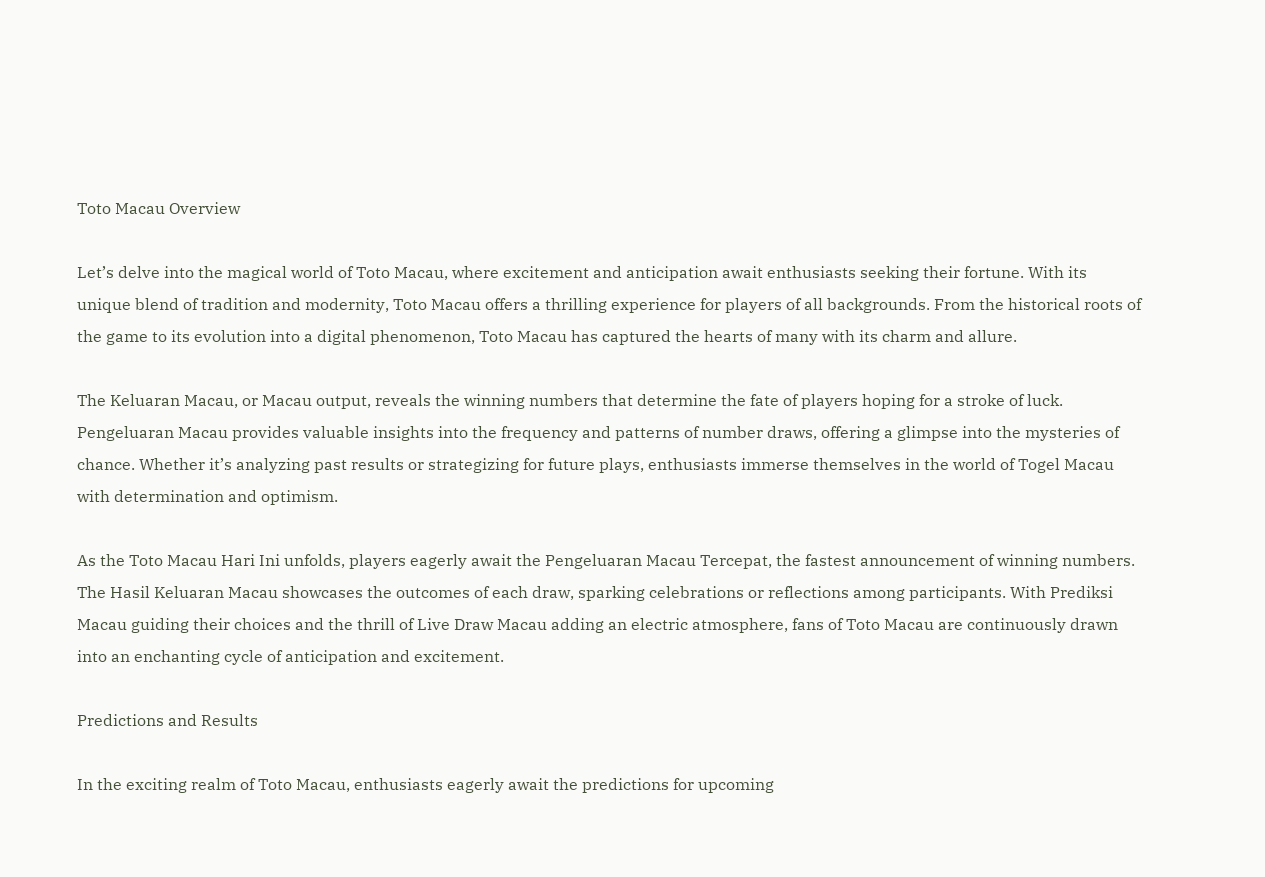Toto Macau Overview

Let’s delve into the magical world of Toto Macau, where excitement and anticipation await enthusiasts seeking their fortune. With its unique blend of tradition and modernity, Toto Macau offers a thrilling experience for players of all backgrounds. From the historical roots of the game to its evolution into a digital phenomenon, Toto Macau has captured the hearts of many with its charm and allure.

The Keluaran Macau, or Macau output, reveals the winning numbers that determine the fate of players hoping for a stroke of luck. Pengeluaran Macau provides valuable insights into the frequency and patterns of number draws, offering a glimpse into the mysteries of chance. Whether it’s analyzing past results or strategizing for future plays, enthusiasts immerse themselves in the world of Togel Macau with determination and optimism.

As the Toto Macau Hari Ini unfolds, players eagerly await the Pengeluaran Macau Tercepat, the fastest announcement of winning numbers. The Hasil Keluaran Macau showcases the outcomes of each draw, sparking celebrations or reflections among participants. With Prediksi Macau guiding their choices and the thrill of Live Draw Macau adding an electric atmosphere, fans of Toto Macau are continuously drawn into an enchanting cycle of anticipation and excitement.

Predictions and Results

In the exciting realm of Toto Macau, enthusiasts eagerly await the predictions for upcoming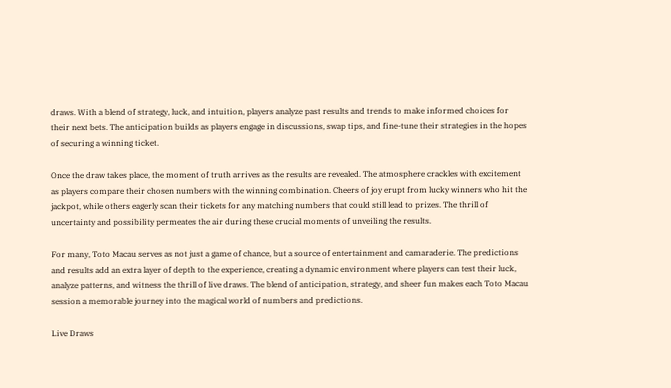draws. With a blend of strategy, luck, and intuition, players analyze past results and trends to make informed choices for their next bets. The anticipation builds as players engage in discussions, swap tips, and fine-tune their strategies in the hopes of securing a winning ticket.

Once the draw takes place, the moment of truth arrives as the results are revealed. The atmosphere crackles with excitement as players compare their chosen numbers with the winning combination. Cheers of joy erupt from lucky winners who hit the jackpot, while others eagerly scan their tickets for any matching numbers that could still lead to prizes. The thrill of uncertainty and possibility permeates the air during these crucial moments of unveiling the results.

For many, Toto Macau serves as not just a game of chance, but a source of entertainment and camaraderie. The predictions and results add an extra layer of depth to the experience, creating a dynamic environment where players can test their luck, analyze patterns, and witness the thrill of live draws. The blend of anticipation, strategy, and sheer fun makes each Toto Macau session a memorable journey into the magical world of numbers and predictions.

Live Draws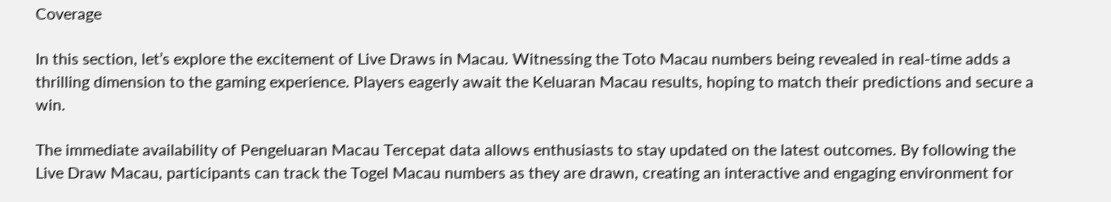Coverage

In this section, let’s explore the excitement of Live Draws in Macau. Witnessing the Toto Macau numbers being revealed in real-time adds a thrilling dimension to the gaming experience. Players eagerly await the Keluaran Macau results, hoping to match their predictions and secure a win.

The immediate availability of Pengeluaran Macau Tercepat data allows enthusiasts to stay updated on the latest outcomes. By following the Live Draw Macau, participants can track the Togel Macau numbers as they are drawn, creating an interactive and engaging environment for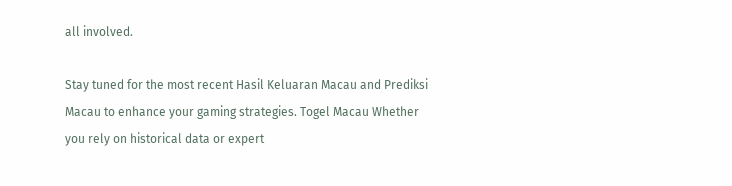all involved.

Stay tuned for the most recent Hasil Keluaran Macau and Prediksi Macau to enhance your gaming strategies. Togel Macau Whether you rely on historical data or expert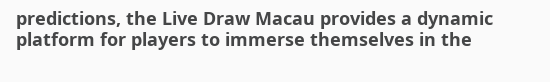predictions, the Live Draw Macau provides a dynamic platform for players to immerse themselves in the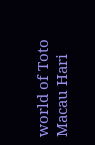world of Toto Macau Hari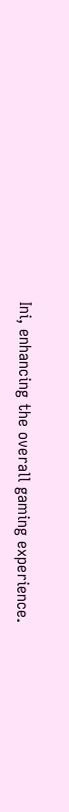Ini, enhancing the overall gaming experience.